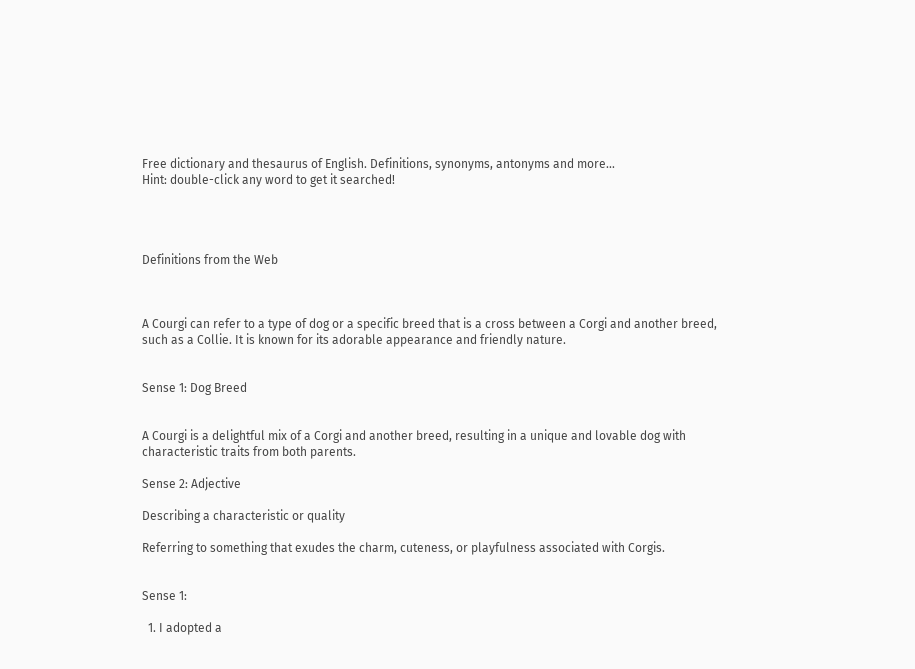Free dictionary and thesaurus of English. Definitions, synonyms, antonyms and more...
Hint: double-click any word to get it searched!




Definitions from the Web



A Courgi can refer to a type of dog or a specific breed that is a cross between a Corgi and another breed, such as a Collie. It is known for its adorable appearance and friendly nature.


Sense 1: Dog Breed


A Courgi is a delightful mix of a Corgi and another breed, resulting in a unique and lovable dog with characteristic traits from both parents.

Sense 2: Adjective

Describing a characteristic or quality

Referring to something that exudes the charm, cuteness, or playfulness associated with Corgis.


Sense 1:

  1. I adopted a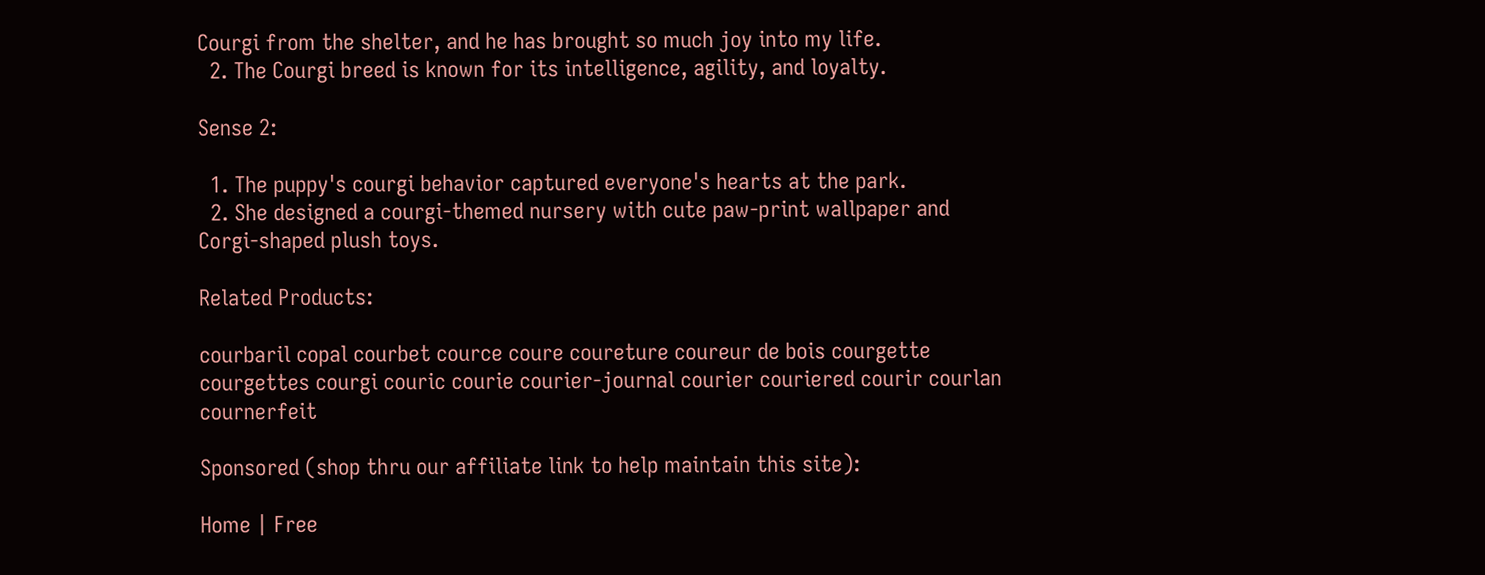Courgi from the shelter, and he has brought so much joy into my life.
  2. The Courgi breed is known for its intelligence, agility, and loyalty.

Sense 2:

  1. The puppy's courgi behavior captured everyone's hearts at the park.
  2. She designed a courgi-themed nursery with cute paw-print wallpaper and Corgi-shaped plush toys.

Related Products:

courbaril copal courbet cource coure coureture coureur de bois courgette courgettes courgi couric courie courier-journal courier couriered courir courlan cournerfeit

Sponsored (shop thru our affiliate link to help maintain this site):

Home | Free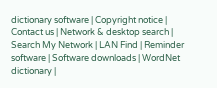dictionary software | Copyright notice | Contact us | Network & desktop search | Search My Network | LAN Find | Reminder software | Software downloads | WordNet dictionary |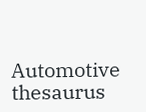Automotive thesaurus